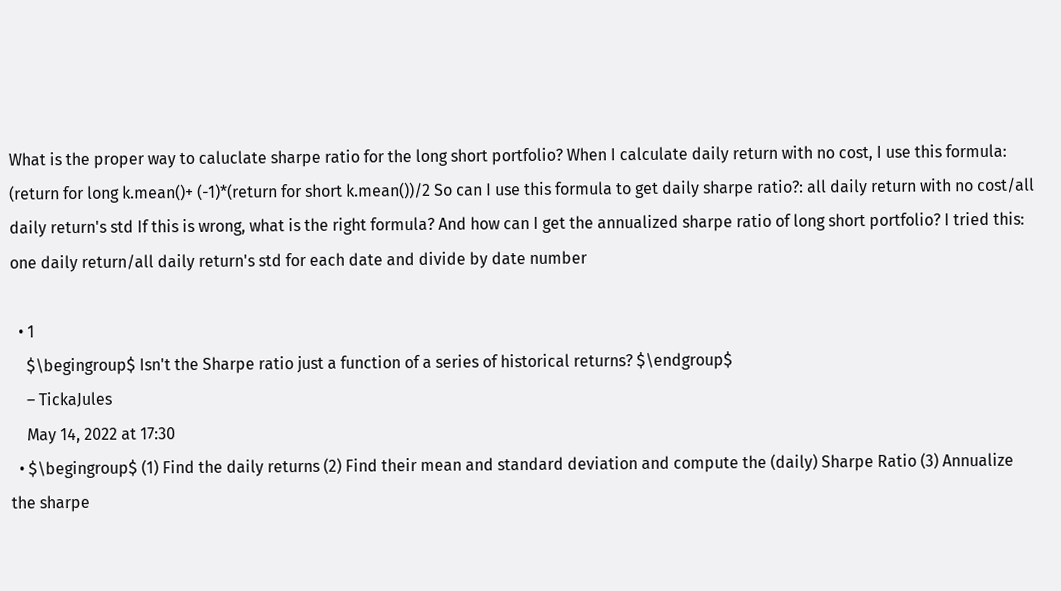What is the proper way to caluclate sharpe ratio for the long short portfolio? When I calculate daily return with no cost, I use this formula: (return for long k.mean()+ (-1)*(return for short k.mean())/2 So can I use this formula to get daily sharpe ratio?: all daily return with no cost/all daily return's std If this is wrong, what is the right formula? And how can I get the annualized sharpe ratio of long short portfolio? I tried this: one daily return/all daily return's std for each date and divide by date number

  • 1
    $\begingroup$ Isn't the Sharpe ratio just a function of a series of historical returns? $\endgroup$
    – TickaJules
    May 14, 2022 at 17:30
  • $\begingroup$ (1) Find the daily returns (2) Find their mean and standard deviation and compute the (daily) Sharpe Ratio (3) Annualize the sharpe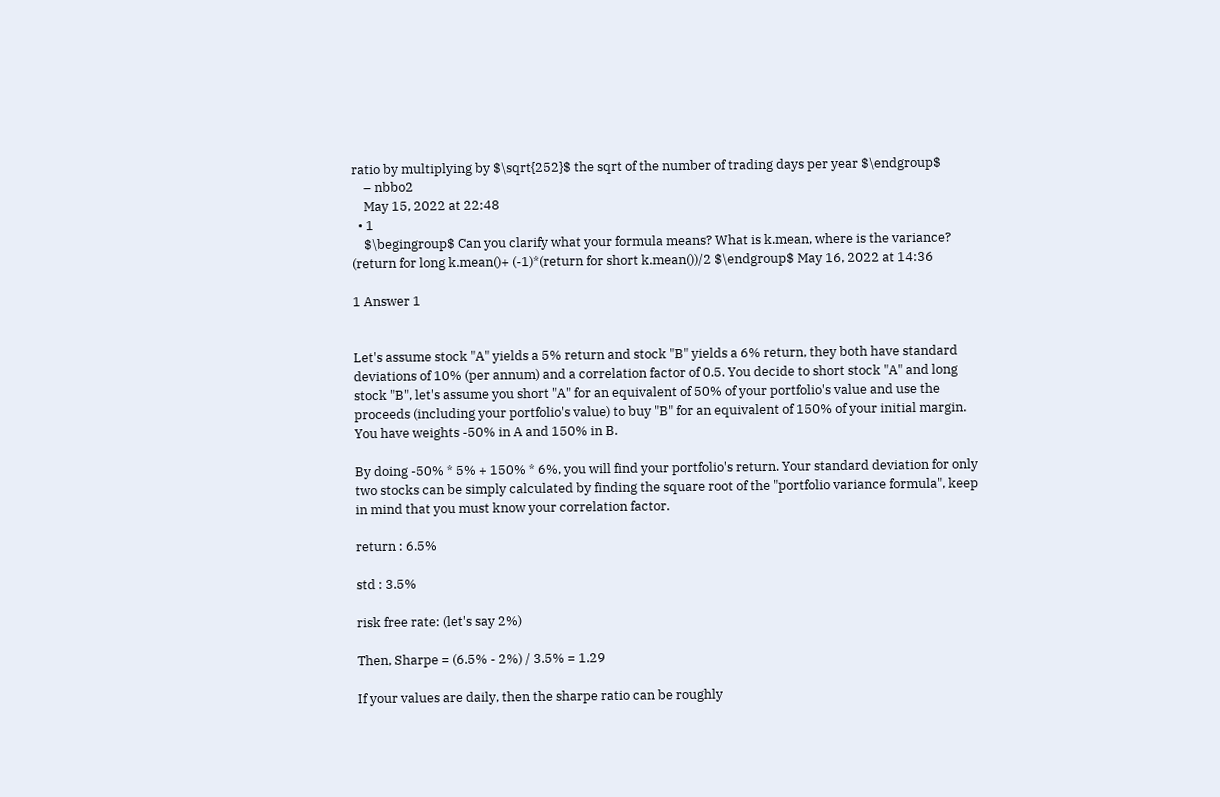ratio by multiplying by $\sqrt{252}$ the sqrt of the number of trading days per year $\endgroup$
    – nbbo2
    May 15, 2022 at 22:48
  • 1
    $\begingroup$ Can you clarify what your formula means? What is k.mean, where is the variance? (return for long k.mean()+ (-1)*(return for short k.mean())/2 $\endgroup$ May 16, 2022 at 14:36

1 Answer 1


Let's assume stock "A" yields a 5% return and stock "B" yields a 6% return, they both have standard deviations of 10% (per annum) and a correlation factor of 0.5. You decide to short stock "A" and long stock "B", let's assume you short "A" for an equivalent of 50% of your portfolio's value and use the proceeds (including your portfolio's value) to buy "B" for an equivalent of 150% of your initial margin. You have weights -50% in A and 150% in B.

By doing -50% * 5% + 150% * 6%, you will find your portfolio's return. Your standard deviation for only two stocks can be simply calculated by finding the square root of the "portfolio variance formula", keep in mind that you must know your correlation factor.

return : 6.5%

std : 3.5%

risk free rate: (let's say 2%)

Then, Sharpe = (6.5% - 2%) / 3.5% = 1.29

If your values are daily, then the sharpe ratio can be roughly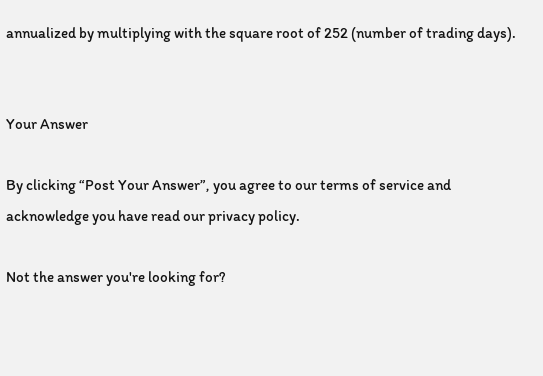annualized by multiplying with the square root of 252 (number of trading days).


Your Answer

By clicking “Post Your Answer”, you agree to our terms of service and acknowledge you have read our privacy policy.

Not the answer you're looking for?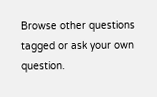Browse other questions tagged or ask your own question.